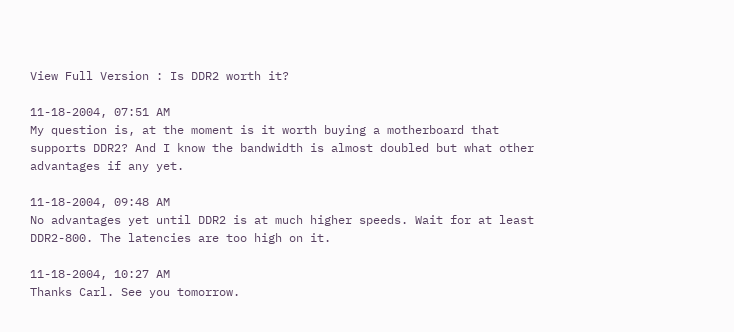View Full Version : Is DDR2 worth it?

11-18-2004, 07:51 AM
My question is, at the moment is it worth buying a motherboard that supports DDR2? And I know the bandwidth is almost doubled but what other advantages if any yet.

11-18-2004, 09:48 AM
No advantages yet until DDR2 is at much higher speeds. Wait for at least DDR2-800. The latencies are too high on it.

11-18-2004, 10:27 AM
Thanks Carl. See you tomorrow.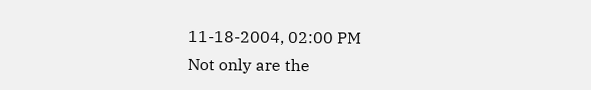11-18-2004, 02:00 PM
Not only are the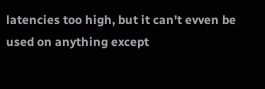latencies too high, but it can't evven be used on anything except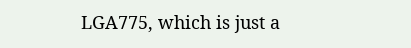LGA775, which is just a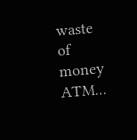waste of money ATM...